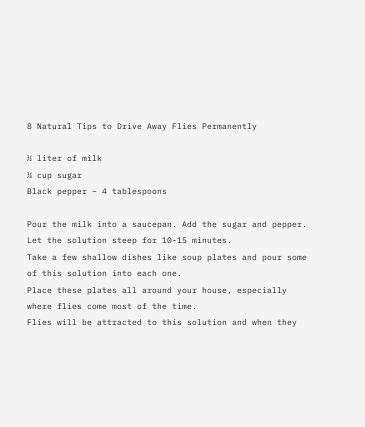8 Natural Tips to Drive Away Flies Permanently

½ liter of milk
¼ cup sugar
Black pepper – 4 tablespoons

Pour the milk into a saucepan. Add the sugar and pepper.
Let the solution steep for 10-15 minutes.
Take a few shallow dishes like soup plates and pour some of this solution into each one.
Place these plates all around your house, especially where flies come most of the time.
Flies will be attracted to this solution and when they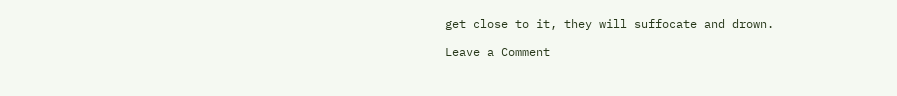get close to it, they will suffocate and drown.

Leave a Comment